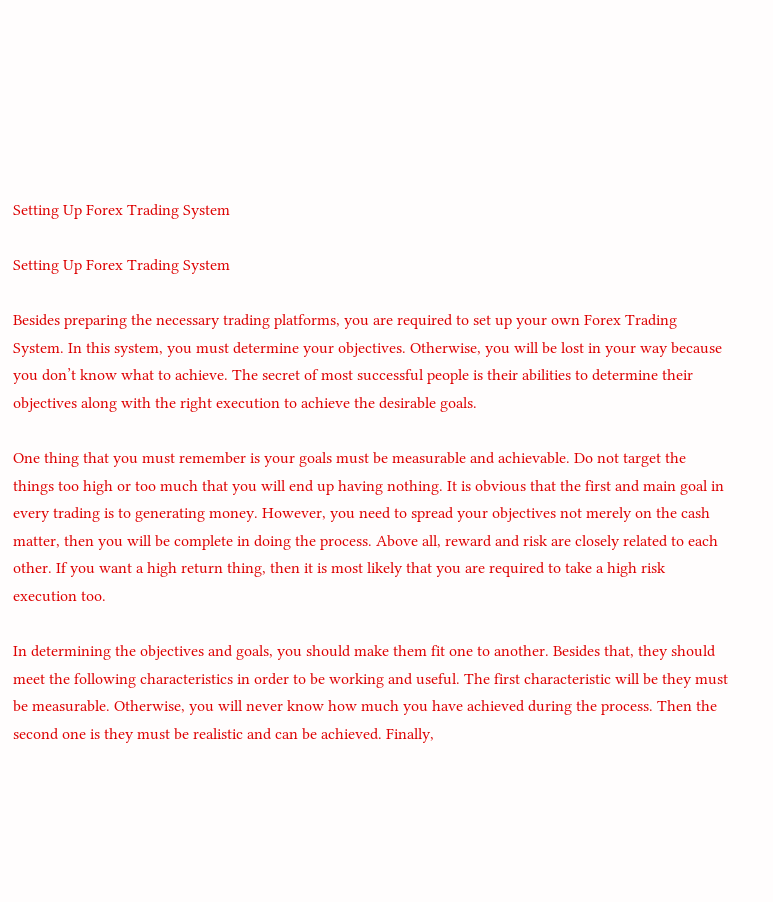Setting Up Forex Trading System

Setting Up Forex Trading System

Besides preparing the necessary trading platforms, you are required to set up your own Forex Trading System. In this system, you must determine your objectives. Otherwise, you will be lost in your way because you don’t know what to achieve. The secret of most successful people is their abilities to determine their objectives along with the right execution to achieve the desirable goals.

One thing that you must remember is your goals must be measurable and achievable. Do not target the things too high or too much that you will end up having nothing. It is obvious that the first and main goal in every trading is to generating money. However, you need to spread your objectives not merely on the cash matter, then you will be complete in doing the process. Above all, reward and risk are closely related to each other. If you want a high return thing, then it is most likely that you are required to take a high risk execution too.

In determining the objectives and goals, you should make them fit one to another. Besides that, they should meet the following characteristics in order to be working and useful. The first characteristic will be they must be measurable. Otherwise, you will never know how much you have achieved during the process. Then the second one is they must be realistic and can be achieved. Finally,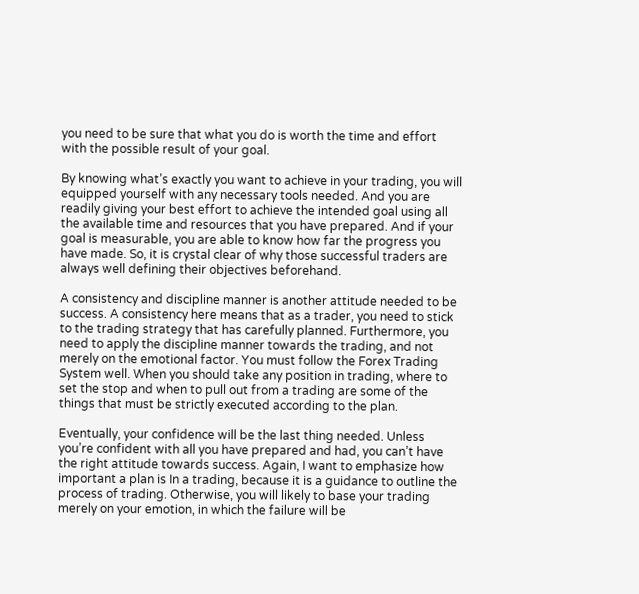you need to be sure that what you do is worth the time and effort with the possible result of your goal.

By knowing what’s exactly you want to achieve in your trading, you will equipped yourself with any necessary tools needed. And you are readily giving your best effort to achieve the intended goal using all the available time and resources that you have prepared. And if your goal is measurable, you are able to know how far the progress you have made. So, it is crystal clear of why those successful traders are always well defining their objectives beforehand.

A consistency and discipline manner is another attitude needed to be success. A consistency here means that as a trader, you need to stick to the trading strategy that has carefully planned. Furthermore, you need to apply the discipline manner towards the trading, and not merely on the emotional factor. You must follow the Forex Trading System well. When you should take any position in trading, where to set the stop and when to pull out from a trading are some of the things that must be strictly executed according to the plan.

Eventually, your confidence will be the last thing needed. Unless you’re confident with all you have prepared and had, you can’t have the right attitude towards success. Again, I want to emphasize how important a plan is In a trading, because it is a guidance to outline the process of trading. Otherwise, you will likely to base your trading merely on your emotion, in which the failure will be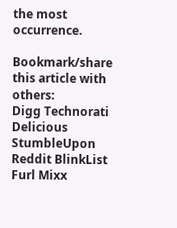the most occurrence.

Bookmark/share this article with others:
Digg Technorati Delicious StumbleUpon Reddit BlinkList Furl Mixx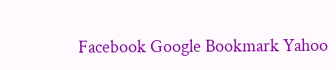Facebook Google Bookmark Yahoo